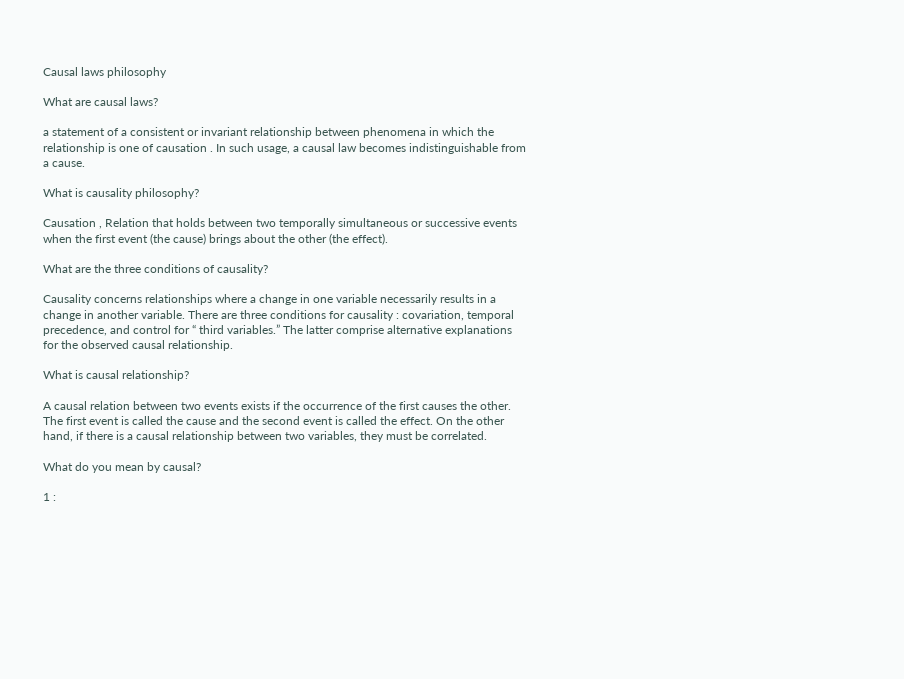Causal laws philosophy

What are causal laws?

a statement of a consistent or invariant relationship between phenomena in which the relationship is one of causation . In such usage, a causal law becomes indistinguishable from a cause.

What is causality philosophy?

Causation , Relation that holds between two temporally simultaneous or successive events when the first event (the cause) brings about the other (the effect).

What are the three conditions of causality?

Causality concerns relationships where a change in one variable necessarily results in a change in another variable. There are three conditions for causality : covariation, temporal precedence, and control for “ third variables.” The latter comprise alternative explanations for the observed causal relationship.

What is causal relationship?

A causal relation between two events exists if the occurrence of the first causes the other. The first event is called the cause and the second event is called the effect. On the other hand, if there is a causal relationship between two variables, they must be correlated.

What do you mean by causal?

1 :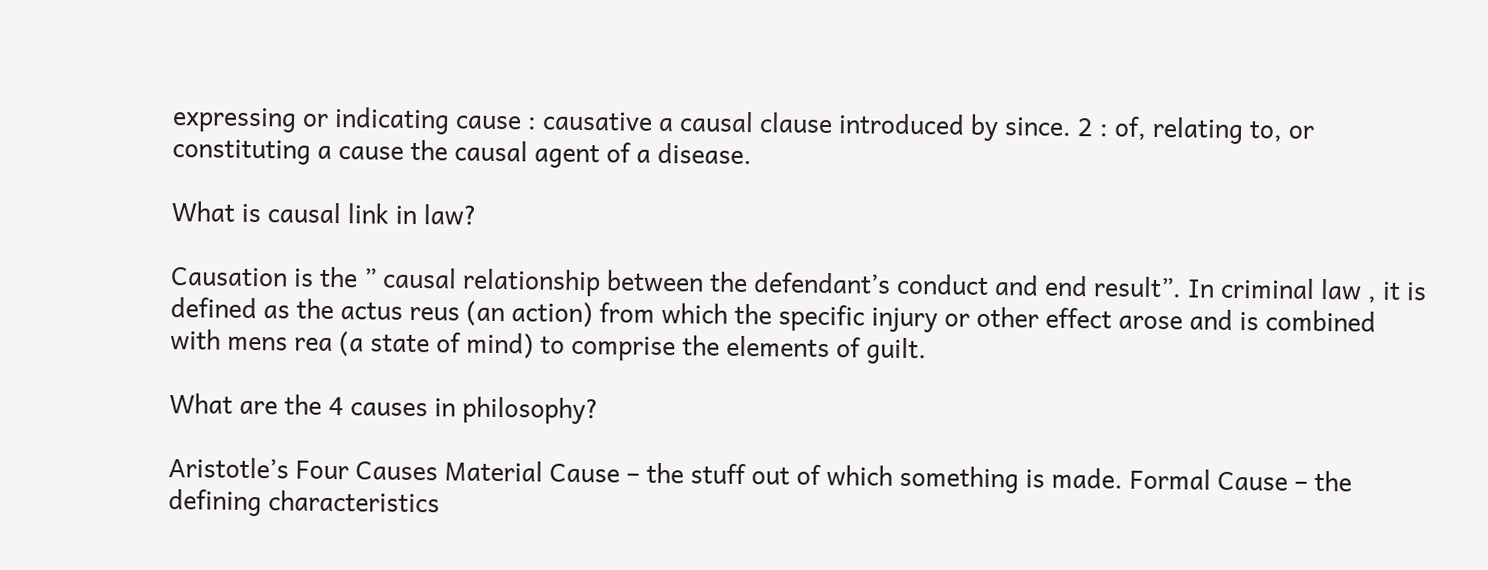expressing or indicating cause : causative a causal clause introduced by since. 2 : of, relating to, or constituting a cause the causal agent of a disease.

What is causal link in law?

Causation is the ” causal relationship between the defendant’s conduct and end result”. In criminal law , it is defined as the actus reus (an action) from which the specific injury or other effect arose and is combined with mens rea (a state of mind) to comprise the elements of guilt.

What are the 4 causes in philosophy?

Aristotle’s Four Causes Material Cause – the stuff out of which something is made. Formal Cause – the defining characteristics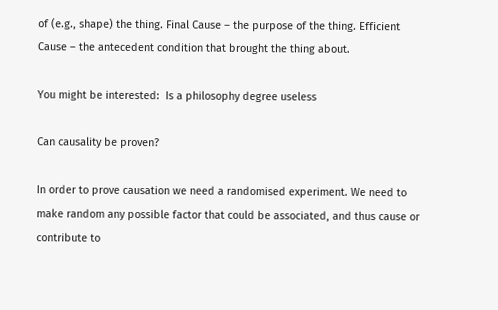of (e.g., shape) the thing. Final Cause – the purpose of the thing. Efficient Cause – the antecedent condition that brought the thing about.

You might be interested:  Is a philosophy degree useless

Can causality be proven?

In order to prove causation we need a randomised experiment. We need to make random any possible factor that could be associated, and thus cause or contribute to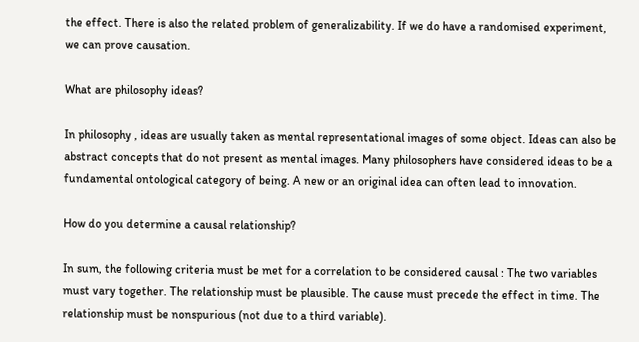the effect. There is also the related problem of generalizability. If we do have a randomised experiment, we can prove causation.

What are philosophy ideas?

In philosophy , ideas are usually taken as mental representational images of some object. Ideas can also be abstract concepts that do not present as mental images. Many philosophers have considered ideas to be a fundamental ontological category of being. A new or an original idea can often lead to innovation.

How do you determine a causal relationship?

In sum, the following criteria must be met for a correlation to be considered causal : The two variables must vary together. The relationship must be plausible. The cause must precede the effect in time. The relationship must be nonspurious (not due to a third variable).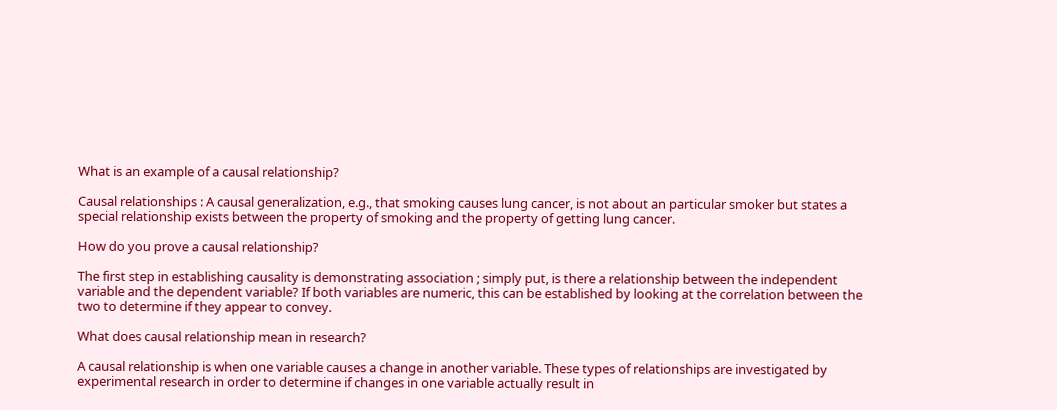What is an example of a causal relationship?

Causal relationships : A causal generalization, e.g., that smoking causes lung cancer, is not about an particular smoker but states a special relationship exists between the property of smoking and the property of getting lung cancer.

How do you prove a causal relationship?

The first step in establishing causality is demonstrating association ; simply put, is there a relationship between the independent variable and the dependent variable? If both variables are numeric, this can be established by looking at the correlation between the two to determine if they appear to convey.

What does causal relationship mean in research?

A causal relationship is when one variable causes a change in another variable. These types of relationships are investigated by experimental research in order to determine if changes in one variable actually result in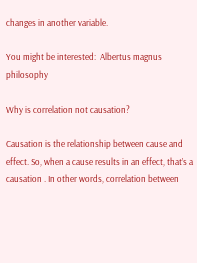changes in another variable.

You might be interested:  Albertus magnus philosophy

Why is correlation not causation?

Causation is the relationship between cause and effect. So, when a cause results in an effect, that’s a causation . In other words, correlation between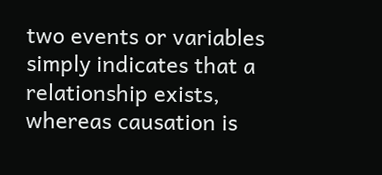two events or variables simply indicates that a relationship exists, whereas causation is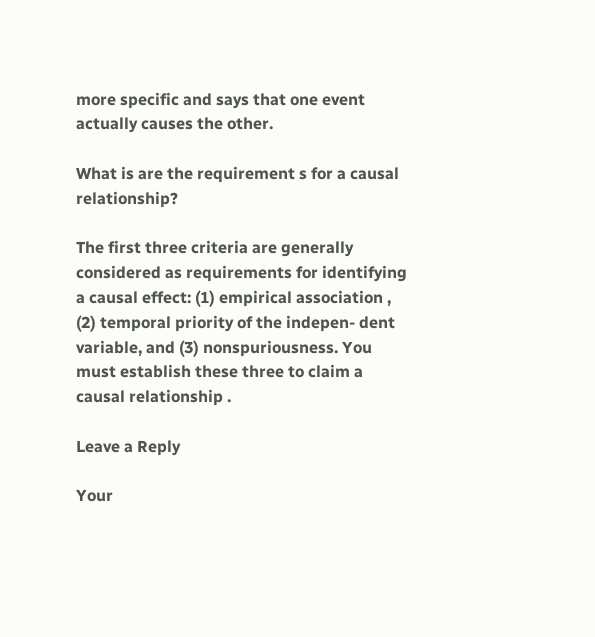more specific and says that one event actually causes the other.

What is are the requirement s for a causal relationship?

The first three criteria are generally considered as requirements for identifying a causal effect: (1) empirical association , (2) temporal priority of the indepen- dent variable, and (3) nonspuriousness. You must establish these three to claim a causal relationship .

Leave a Reply

Your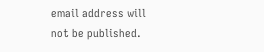email address will not be published.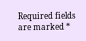Required fields are marked *